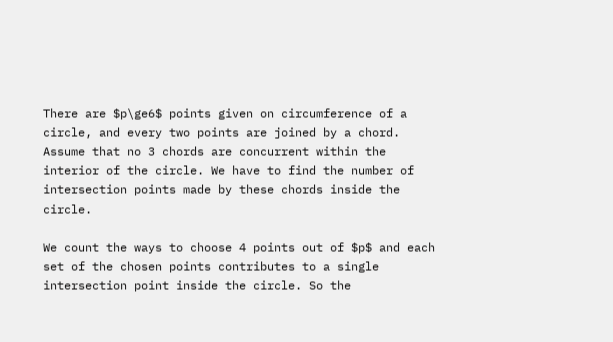There are $p\ge6$ points given on circumference of a circle, and every two points are joined by a chord. Assume that no 3 chords are concurrent within the interior of the circle. We have to find the number of intersection points made by these chords inside the circle.

We count the ways to choose 4 points out of $p$ and each set of the chosen points contributes to a single intersection point inside the circle. So the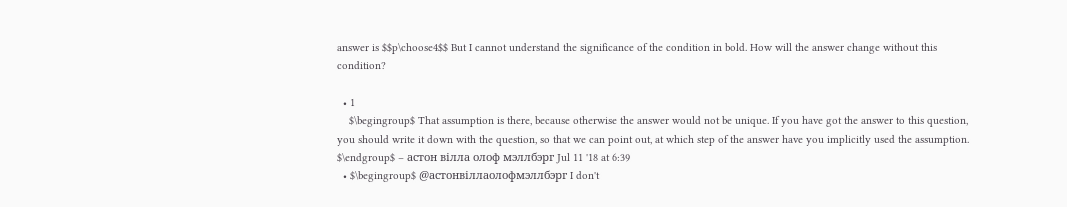answer is $$p\choose4$$ But I cannot understand the significance of the condition in bold. How will the answer change without this condition?

  • 1
    $\begingroup$ That assumption is there, because otherwise the answer would not be unique. If you have got the answer to this question, you should write it down with the question, so that we can point out, at which step of the answer have you implicitly used the assumption. $\endgroup$ – астон вілла олоф мэллбэрг Jul 11 '18 at 6:39
  • $\begingroup$ @астонвіллаолофмэллбэрг I don't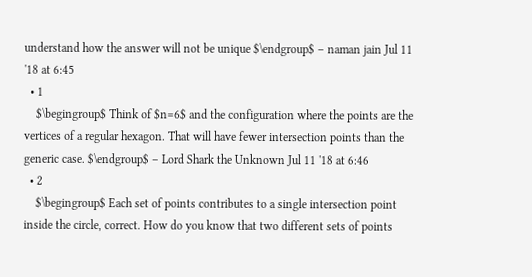understand how the answer will not be unique $\endgroup$ – naman jain Jul 11 '18 at 6:45
  • 1
    $\begingroup$ Think of $n=6$ and the configuration where the points are the vertices of a regular hexagon. That will have fewer intersection points than the generic case. $\endgroup$ – Lord Shark the Unknown Jul 11 '18 at 6:46
  • 2
    $\begingroup$ Each set of points contributes to a single intersection point inside the circle, correct. How do you know that two different sets of points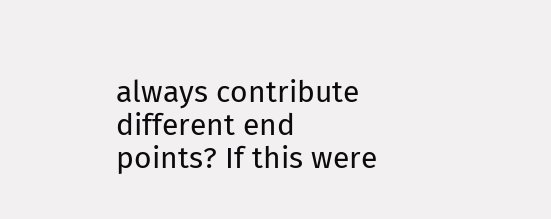always contribute different end points? If this were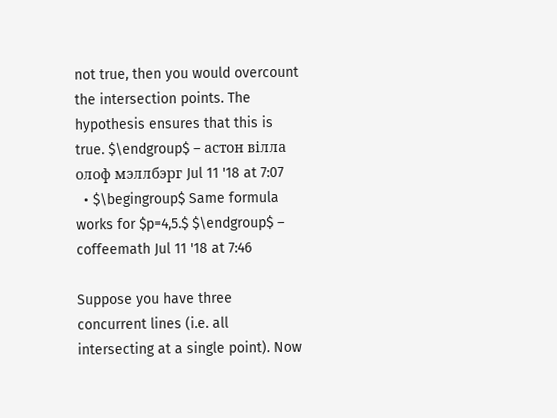not true, then you would overcount the intersection points. The hypothesis ensures that this is true. $\endgroup$ – астон вілла олоф мэллбэрг Jul 11 '18 at 7:07
  • $\begingroup$ Same formula works for $p=4,5.$ $\endgroup$ – coffeemath Jul 11 '18 at 7:46

Suppose you have three concurrent lines (i.e. all intersecting at a single point). Now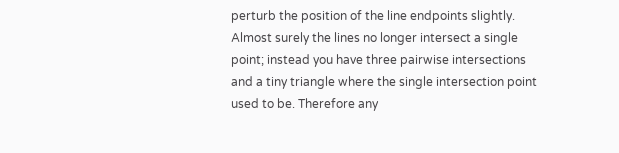perturb the position of the line endpoints slightly. Almost surely the lines no longer intersect a single point; instead you have three pairwise intersections and a tiny triangle where the single intersection point used to be. Therefore any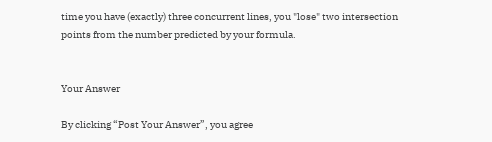time you have (exactly) three concurrent lines, you "lose" two intersection points from the number predicted by your formula.


Your Answer

By clicking “Post Your Answer”, you agree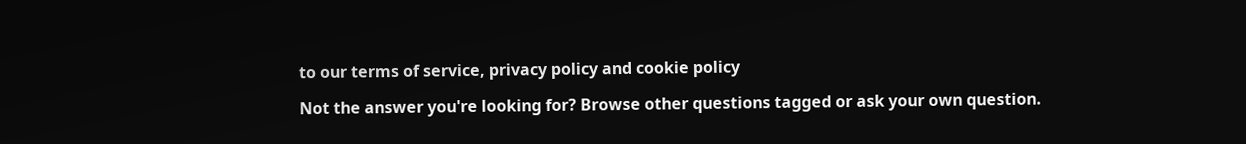to our terms of service, privacy policy and cookie policy

Not the answer you're looking for? Browse other questions tagged or ask your own question.